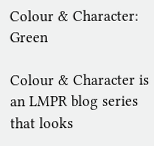Colour & Character: Green

Colour & Character is an LMPR blog series that looks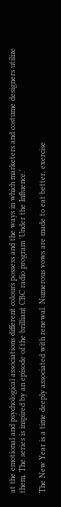at the emotional and psychological associations different colours possess and the ways in which marketers and costume designers utilize them. The series is inspired by an episode of the brilliant CBC radio program 'Under the Influence.'

The New Year is a time deeply associated with renewal. Numerous vows are made to eat better, exercise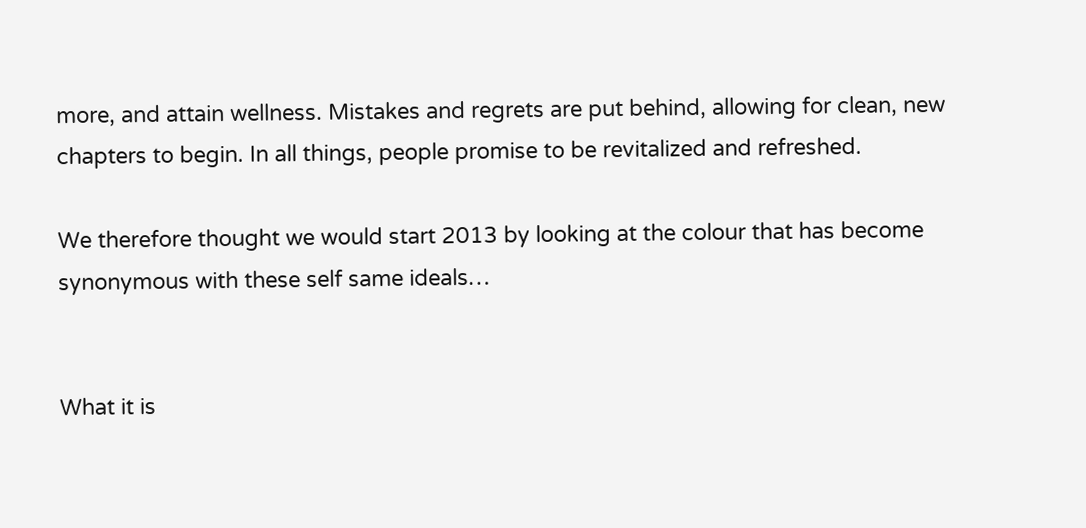more, and attain wellness. Mistakes and regrets are put behind, allowing for clean, new chapters to begin. In all things, people promise to be revitalized and refreshed.

We therefore thought we would start 2013 by looking at the colour that has become synonymous with these self same ideals…


What it is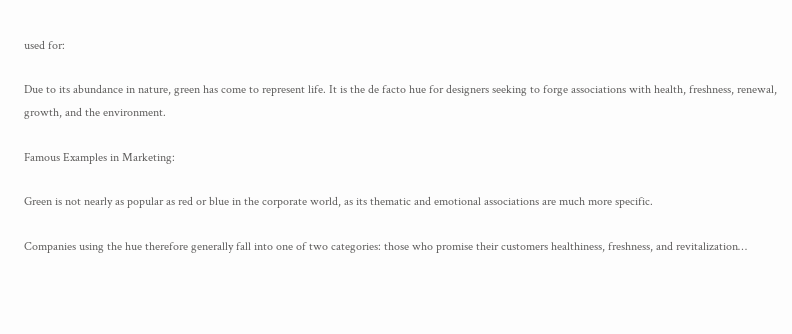used for:

Due to its abundance in nature, green has come to represent life. It is the de facto hue for designers seeking to forge associations with health, freshness, renewal, growth, and the environment.

Famous Examples in Marketing:

Green is not nearly as popular as red or blue in the corporate world, as its thematic and emotional associations are much more specific.

Companies using the hue therefore generally fall into one of two categories: those who promise their customers healthiness, freshness, and revitalization…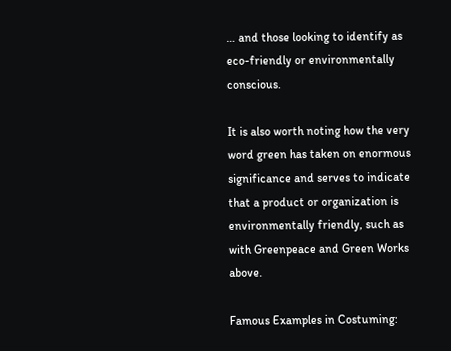… and those looking to identify as eco-friendly or environmentally conscious.

It is also worth noting how the very word green has taken on enormous significance and serves to indicate that a product or organization is environmentally friendly, such as with Greenpeace and Green Works above.

Famous Examples in Costuming: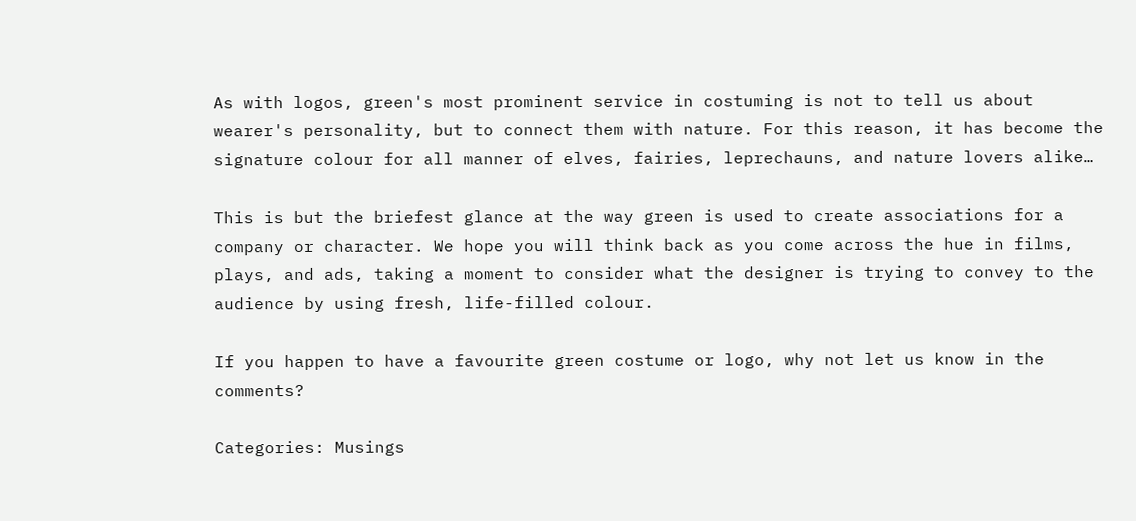As with logos, green's most prominent service in costuming is not to tell us about wearer's personality, but to connect them with nature. For this reason, it has become the signature colour for all manner of elves, fairies, leprechauns, and nature lovers alike…

This is but the briefest glance at the way green is used to create associations for a company or character. We hope you will think back as you come across the hue in films, plays, and ads, taking a moment to consider what the designer is trying to convey to the audience by using fresh, life-filled colour.

If you happen to have a favourite green costume or logo, why not let us know in the comments?

Categories: Musings